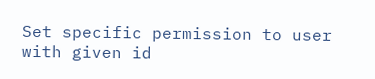Set specific permission to user with given id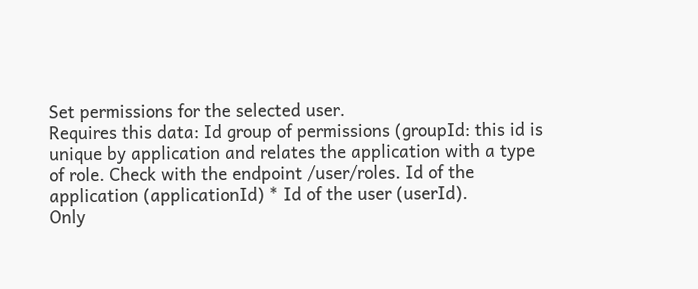Set permissions for the selected user.
Requires this data: Id group of permissions (groupId: this id is unique by application and relates the application with a type of role. Check with the endpoint /user/roles. Id of the application (applicationId) * Id of the user (userId).
Only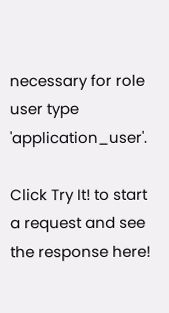necessary for role user type 'application_user'.

Click Try It! to start a request and see the response here!